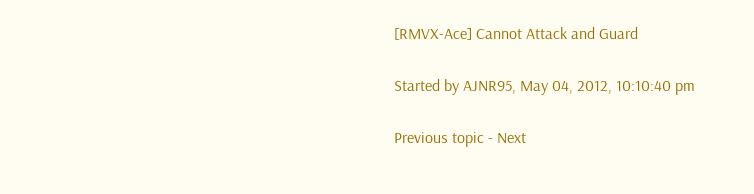[RMVX-Ace] Cannot Attack and Guard

Started by AJNR95, May 04, 2012, 10:10:40 pm

Previous topic - Next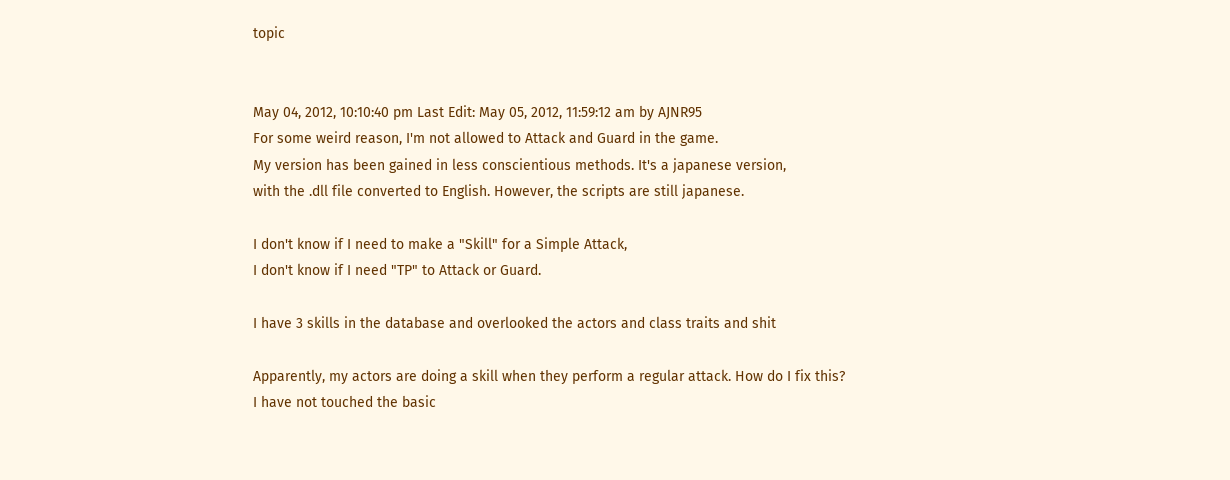topic


May 04, 2012, 10:10:40 pm Last Edit: May 05, 2012, 11:59:12 am by AJNR95
For some weird reason, I'm not allowed to Attack and Guard in the game.
My version has been gained in less conscientious methods. It's a japanese version,
with the .dll file converted to English. However, the scripts are still japanese.

I don't know if I need to make a "Skill" for a Simple Attack,
I don't know if I need "TP" to Attack or Guard.

I have 3 skills in the database and overlooked the actors and class traits and shit

Apparently, my actors are doing a skill when they perform a regular attack. How do I fix this?
I have not touched the basic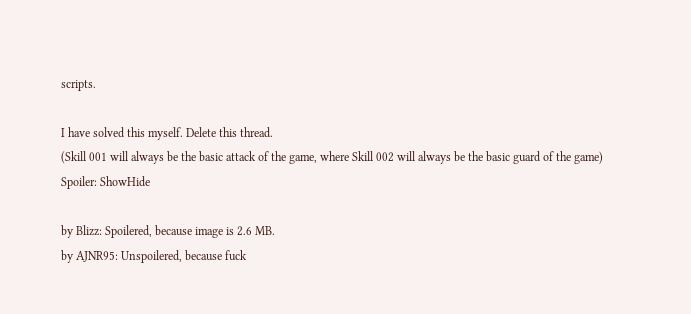scripts.

I have solved this myself. Delete this thread.
(Skill 001 will always be the basic attack of the game, where Skill 002 will always be the basic guard of the game)
Spoiler: ShowHide

by Blizz: Spoilered, because image is 2.6 MB.
by AJNR95: Unspoilered, because fuck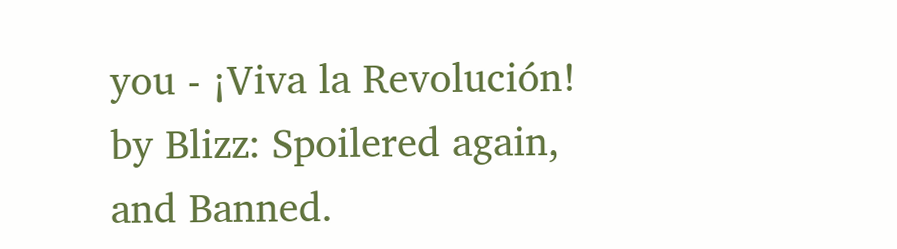you - ¡Viva la Revolución!
by Blizz: Spoilered again, and Banned.